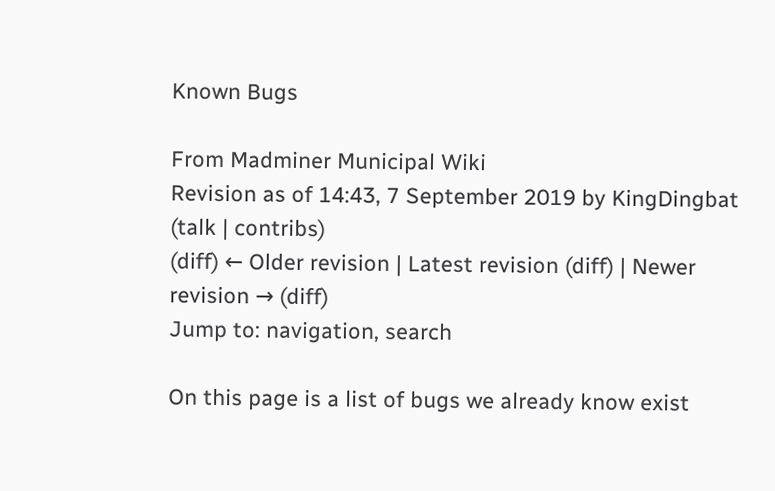Known Bugs

From Madminer Municipal Wiki
Revision as of 14:43, 7 September 2019 by KingDingbat (talk | contribs)
(diff) ← Older revision | Latest revision (diff) | Newer revision → (diff)
Jump to: navigation, search

On this page is a list of bugs we already know exist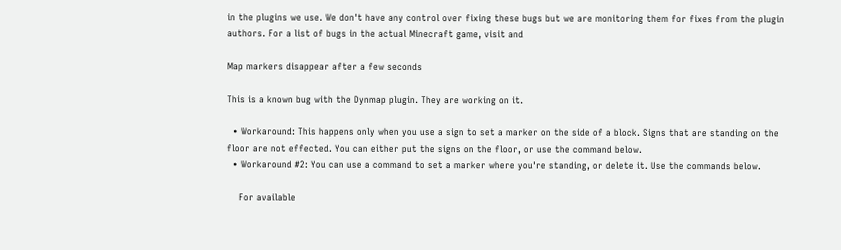in the plugins we use. We don't have any control over fixing these bugs but we are monitoring them for fixes from the plugin authors. For a list of bugs in the actual Minecraft game, visit and

Map markers disappear after a few seconds

This is a known bug with the Dynmap plugin. They are working on it.

  • Workaround: This happens only when you use a sign to set a marker on the side of a block. Signs that are standing on the floor are not effected. You can either put the signs on the floor, or use the command below.
  • Workaround #2: You can use a command to set a marker where you're standing, or delete it. Use the commands below.

    For available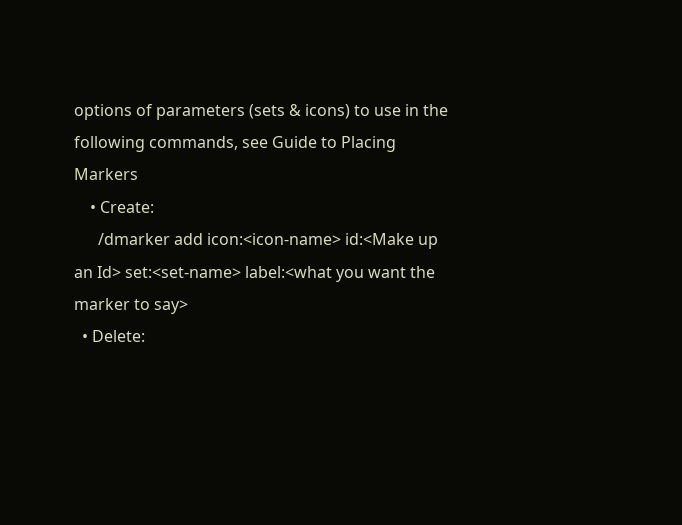options of parameters (sets & icons) to use in the following commands, see Guide to Placing Markers
    • Create:
      /dmarker add icon:<icon-name> id:<Make up an Id> set:<set-name> label:<what you want the marker to say>
  • Delete: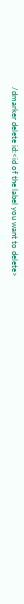/dmarker delete id:<id of the label you want to delete>